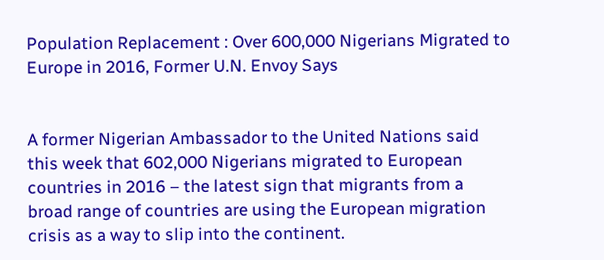Population Replacement : Over 600,000 Nigerians Migrated to Europe in 2016, Former U.N. Envoy Says


A former Nigerian Ambassador to the United Nations said this week that 602,000 Nigerians migrated to European countries in 2016 – the latest sign that migrants from a broad range of countries are using the European migration crisis as a way to slip into the continent.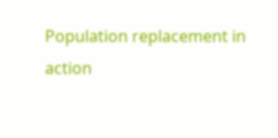Population replacement in action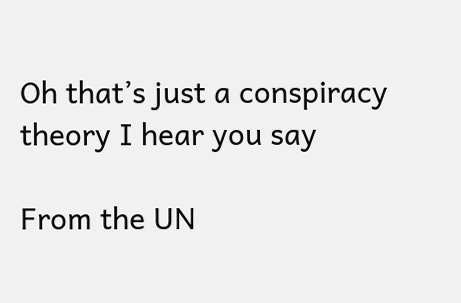Oh that’s just a conspiracy theory I hear you say

From the UN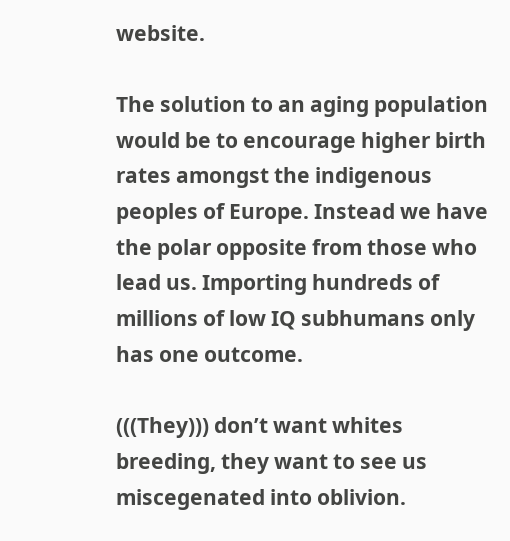website.

The solution to an aging population would be to encourage higher birth rates amongst the indigenous peoples of Europe. Instead we have the polar opposite from those who lead us. Importing hundreds of millions of low IQ subhumans only has one outcome.

(((They))) don’t want whites breeding, they want to see us miscegenated into oblivion.